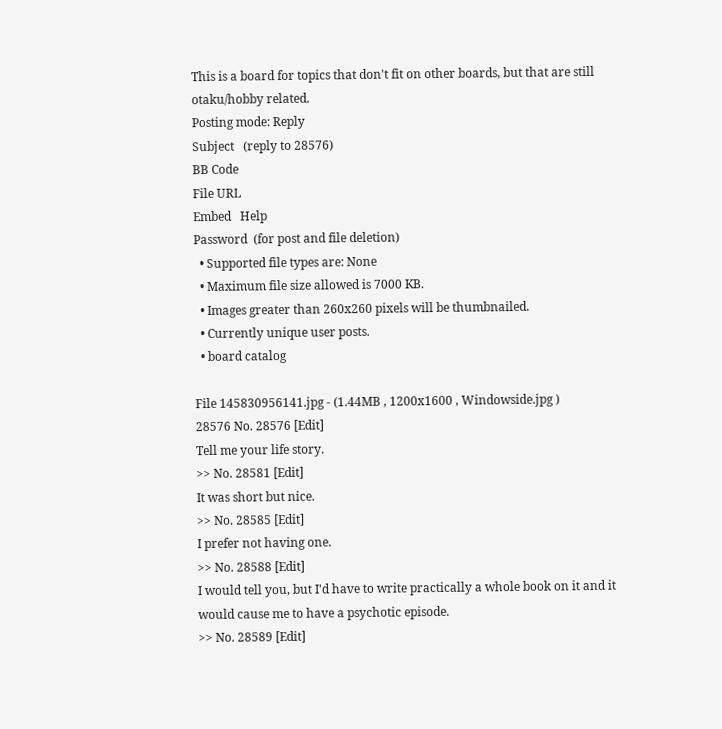This is a board for topics that don't fit on other boards, but that are still otaku/hobby related.
Posting mode: Reply
Subject   (reply to 28576)
BB Code
File URL
Embed   Help
Password  (for post and file deletion)
  • Supported file types are: None
  • Maximum file size allowed is 7000 KB.
  • Images greater than 260x260 pixels will be thumbnailed.
  • Currently unique user posts.
  • board catalog

File 145830956141.jpg - (1.44MB , 1200x1600 , Windowside.jpg )
28576 No. 28576 [Edit]
Tell me your life story.
>> No. 28581 [Edit]
It was short but nice.
>> No. 28585 [Edit]
I prefer not having one.
>> No. 28588 [Edit]
I would tell you, but I'd have to write practically a whole book on it and it would cause me to have a psychotic episode.
>> No. 28589 [Edit]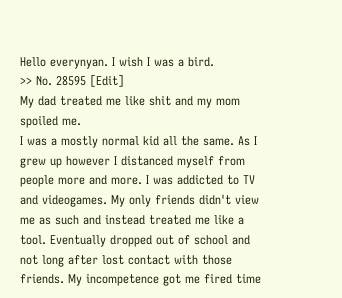Hello everynyan. I wish I was a bird.
>> No. 28595 [Edit]
My dad treated me like shit and my mom spoiled me.
I was a mostly normal kid all the same. As I grew up however I distanced myself from people more and more. I was addicted to TV and videogames. My only friends didn't view me as such and instead treated me like a tool. Eventually dropped out of school and not long after lost contact with those friends. My incompetence got me fired time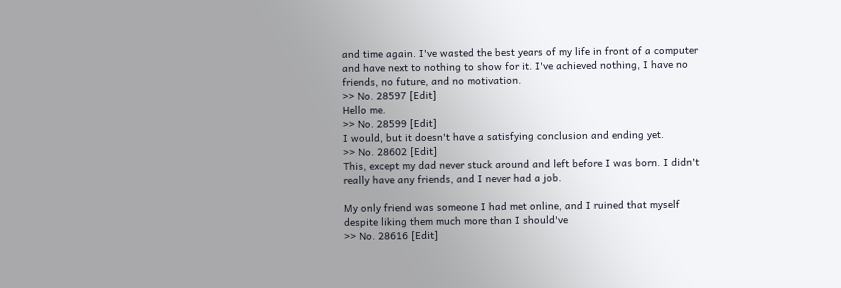and time again. I've wasted the best years of my life in front of a computer and have next to nothing to show for it. I've achieved nothing, I have no friends, no future, and no motivation.
>> No. 28597 [Edit]
Hello me.
>> No. 28599 [Edit]
I would, but it doesn't have a satisfying conclusion and ending yet.
>> No. 28602 [Edit]
This, except my dad never stuck around and left before I was born. I didn't really have any friends, and I never had a job.

My only friend was someone I had met online, and I ruined that myself despite liking them much more than I should've
>> No. 28616 [Edit]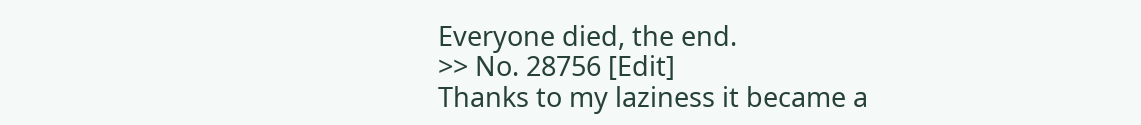Everyone died, the end.
>> No. 28756 [Edit]
Thanks to my laziness it became a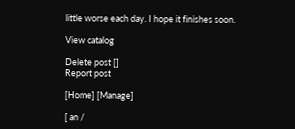little worse each day. I hope it finishes soon.

View catalog

Delete post []
Report post

[Home] [Manage]

[ an /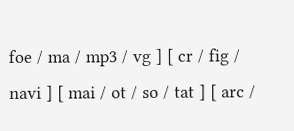foe / ma / mp3 / vg ] [ cr / fig / navi ] [ mai / ot / so / tat ] [ arc /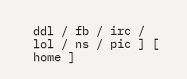ddl / fb / irc / lol / ns / pic ] [ home ]